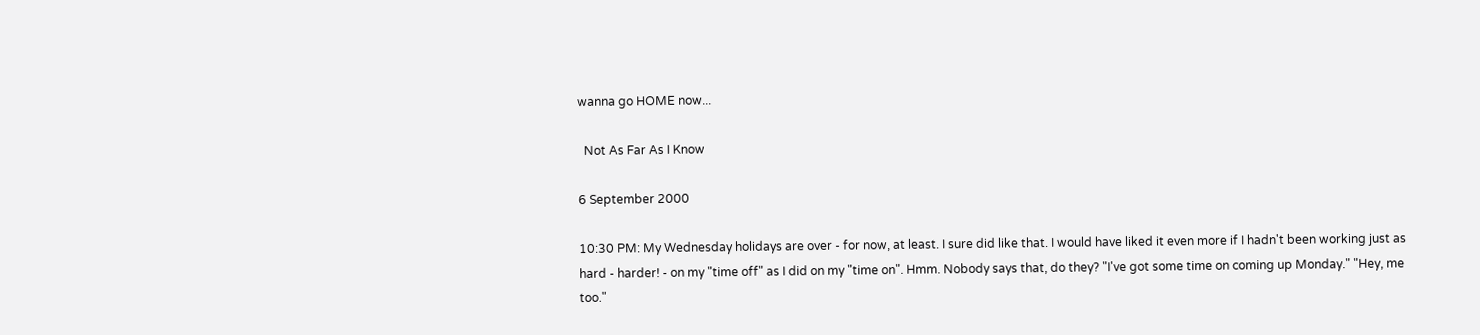wanna go HOME now...

  Not As Far As I Know

6 September 2000

10:30 PM: My Wednesday holidays are over - for now, at least. I sure did like that. I would have liked it even more if I hadn't been working just as hard - harder! - on my "time off" as I did on my "time on". Hmm. Nobody says that, do they? "I've got some time on coming up Monday." "Hey, me too."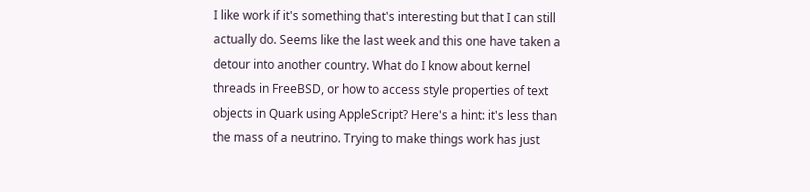I like work if it's something that's interesting but that I can still actually do. Seems like the last week and this one have taken a detour into another country. What do I know about kernel threads in FreeBSD, or how to access style properties of text objects in Quark using AppleScript? Here's a hint: it's less than the mass of a neutrino. Trying to make things work has just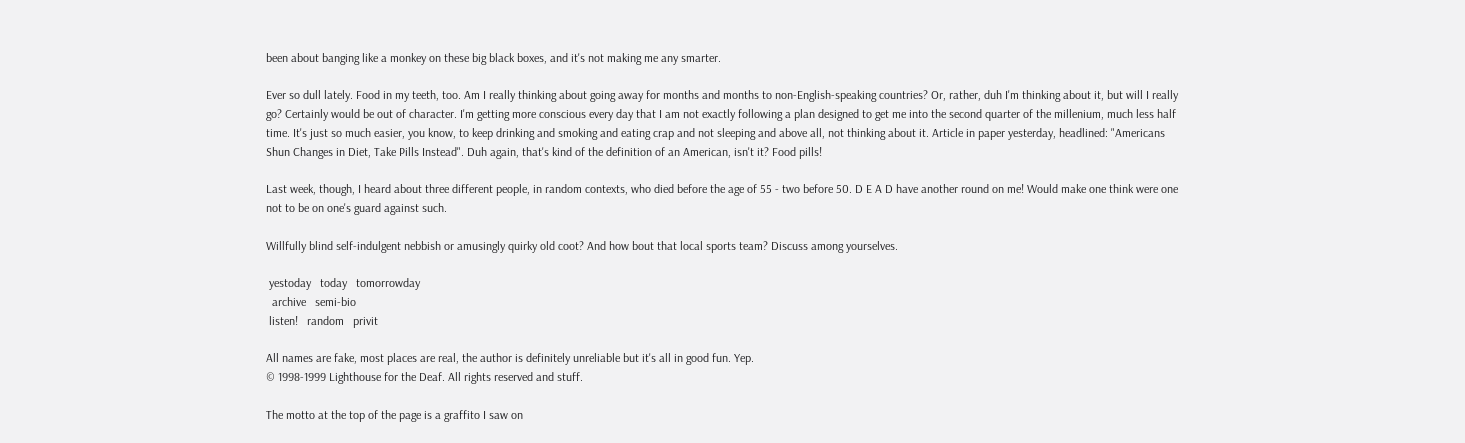been about banging like a monkey on these big black boxes, and it's not making me any smarter.

Ever so dull lately. Food in my teeth, too. Am I really thinking about going away for months and months to non-English-speaking countries? Or, rather, duh I'm thinking about it, but will I really go? Certainly would be out of character. I'm getting more conscious every day that I am not exactly following a plan designed to get me into the second quarter of the millenium, much less half time. It's just so much easier, you know, to keep drinking and smoking and eating crap and not sleeping and above all, not thinking about it. Article in paper yesterday, headlined: "Americans Shun Changes in Diet, Take Pills Instead". Duh again, that's kind of the definition of an American, isn't it? Food pills!

Last week, though, I heard about three different people, in random contexts, who died before the age of 55 - two before 50. D E A D have another round on me! Would make one think were one not to be on one's guard against such.

Willfully blind self-indulgent nebbish or amusingly quirky old coot? And how bout that local sports team? Discuss among yourselves.

 yestoday   today   tomorrowday
  archive   semi-bio
 listen!   random   privit

All names are fake, most places are real, the author is definitely unreliable but it's all in good fun. Yep.
© 1998-1999 Lighthouse for the Deaf. All rights reserved and stuff.

The motto at the top of the page is a graffito I saw on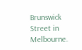Brunswick Street in Melbourne.